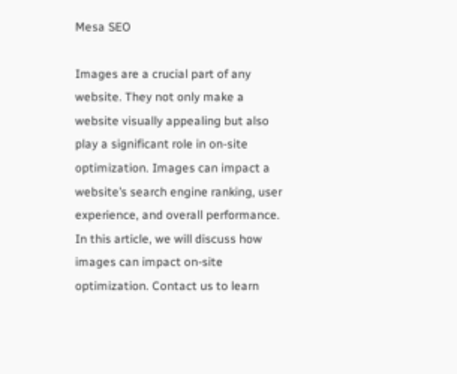Mesa SEO

Images are a crucial part of any website. They not only make a website visually appealing but also play a significant role in on-site optimization. Images can impact a website’s search engine ranking, user experience, and overall performance. In this article, we will discuss how images can impact on-site optimization. Contact us to learn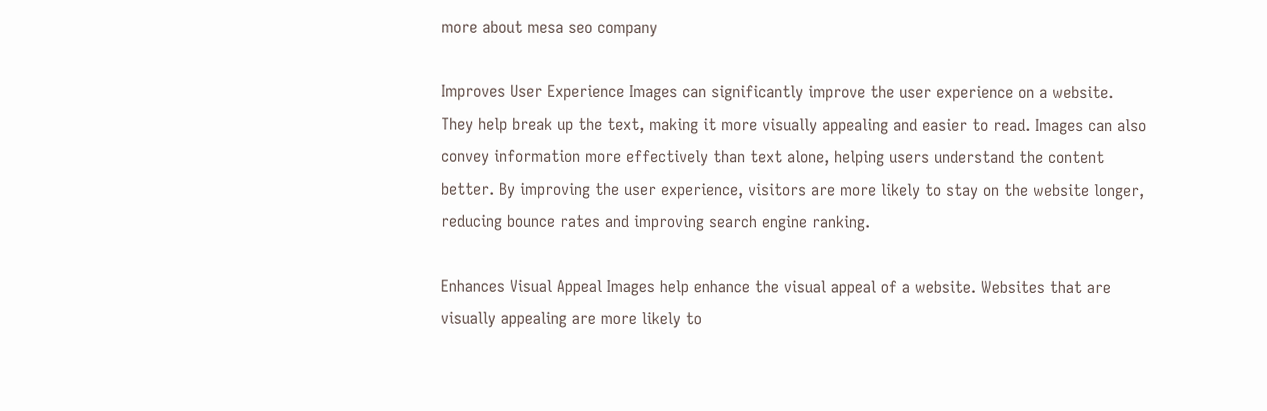more about mesa seo company

Improves User Experience Images can significantly improve the user experience on a website. They help break up the text, making it more visually appealing and easier to read. Images can also convey information more effectively than text alone, helping users understand the content better. By improving the user experience, visitors are more likely to stay on the website longer, reducing bounce rates and improving search engine ranking.

Enhances Visual Appeal Images help enhance the visual appeal of a website. Websites that are visually appealing are more likely to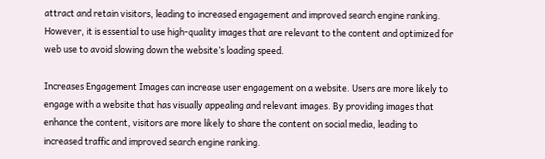attract and retain visitors, leading to increased engagement and improved search engine ranking. However, it is essential to use high-quality images that are relevant to the content and optimized for web use to avoid slowing down the website’s loading speed.

Increases Engagement Images can increase user engagement on a website. Users are more likely to engage with a website that has visually appealing and relevant images. By providing images that enhance the content, visitors are more likely to share the content on social media, leading to increased traffic and improved search engine ranking.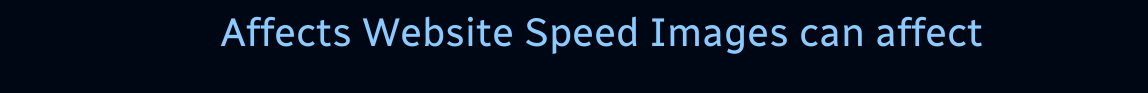Affects Website Speed Images can affect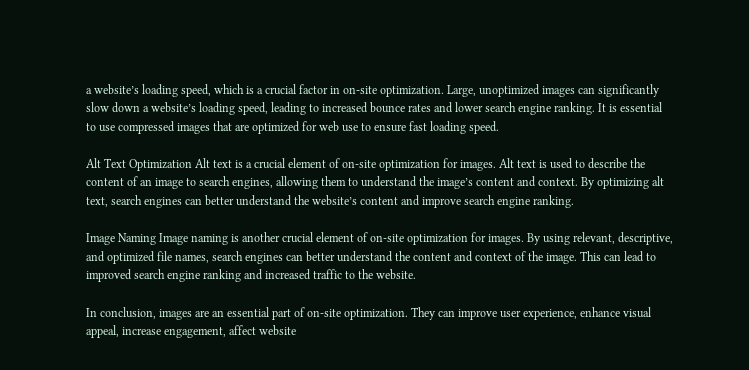a website’s loading speed, which is a crucial factor in on-site optimization. Large, unoptimized images can significantly slow down a website’s loading speed, leading to increased bounce rates and lower search engine ranking. It is essential to use compressed images that are optimized for web use to ensure fast loading speed.

Alt Text Optimization Alt text is a crucial element of on-site optimization for images. Alt text is used to describe the content of an image to search engines, allowing them to understand the image’s content and context. By optimizing alt text, search engines can better understand the website’s content and improve search engine ranking.

Image Naming Image naming is another crucial element of on-site optimization for images. By using relevant, descriptive, and optimized file names, search engines can better understand the content and context of the image. This can lead to improved search engine ranking and increased traffic to the website.

In conclusion, images are an essential part of on-site optimization. They can improve user experience, enhance visual appeal, increase engagement, affect website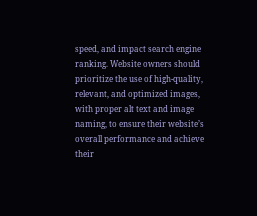speed, and impact search engine ranking. Website owners should prioritize the use of high-quality, relevant, and optimized images, with proper alt text and image naming, to ensure their website’s overall performance and achieve their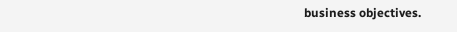business objectives.